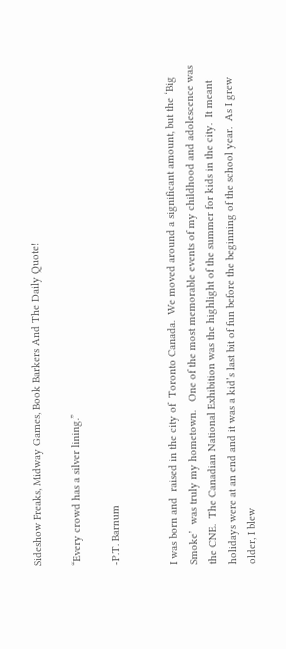Sideshow Freaks, Midway Games, Book Barkers And The Daily Quote!

“Every crowd has a silver lining.”

-P.T. Barnum


I was born and  raised in the city of  Toronto Canada.  We moved around a significant amount, but the ‘Big Smoke’  was truly my hometown.   One of the most memorable events of my childhood and adolescence was the CNE.  The Canadian National Exhibition was the highlight of the summer for kids in the city.  It meant holidays were at an end and it was a kid’s last bit of fun before the beginning of the school year.  As I grew older, I blew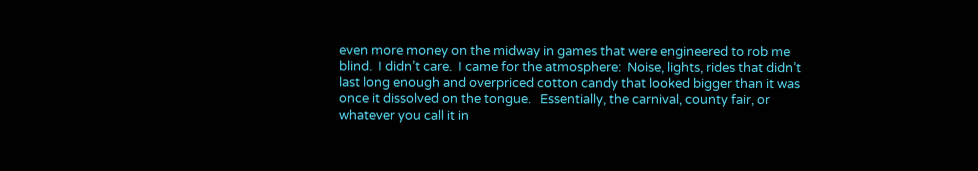even more money on the midway in games that were engineered to rob me blind.  I didn’t care.  I came for the atmosphere:  Noise, lights, rides that didn’t last long enough and overpriced cotton candy that looked bigger than it was once it dissolved on the tongue.   Essentially, the carnival, county fair, or whatever you call it in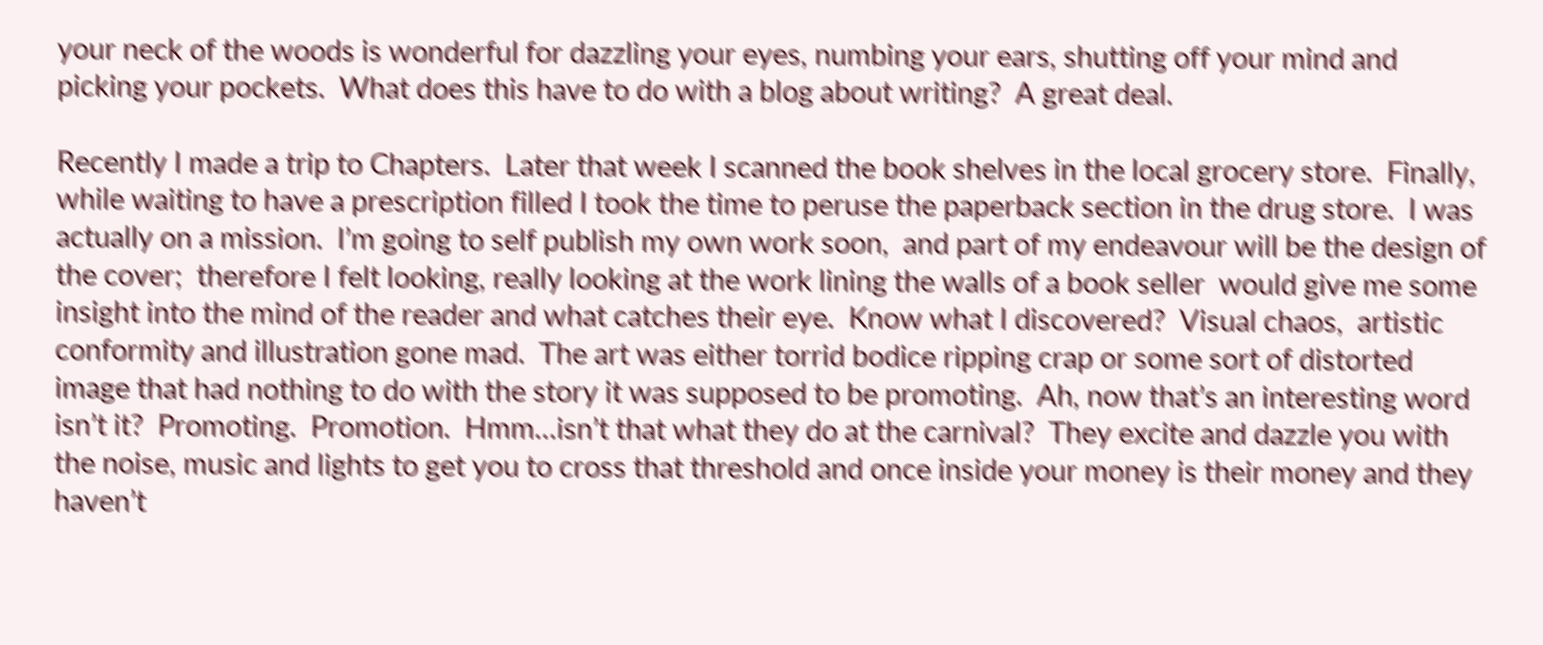your neck of the woods is wonderful for dazzling your eyes, numbing your ears, shutting off your mind and picking your pockets.  What does this have to do with a blog about writing?  A great deal.

Recently I made a trip to Chapters.  Later that week I scanned the book shelves in the local grocery store.  Finally, while waiting to have a prescription filled I took the time to peruse the paperback section in the drug store.  I was actually on a mission.  I’m going to self publish my own work soon,  and part of my endeavour will be the design of the cover;  therefore I felt looking, really looking at the work lining the walls of a book seller  would give me some insight into the mind of the reader and what catches their eye.  Know what I discovered?  Visual chaos,  artistic conformity and illustration gone mad.  The art was either torrid bodice ripping crap or some sort of distorted image that had nothing to do with the story it was supposed to be promoting.  Ah, now that’s an interesting word isn’t it?  Promoting.  Promotion.  Hmm…isn’t that what they do at the carnival?  They excite and dazzle you with the noise, music and lights to get you to cross that threshold and once inside your money is their money and they haven’t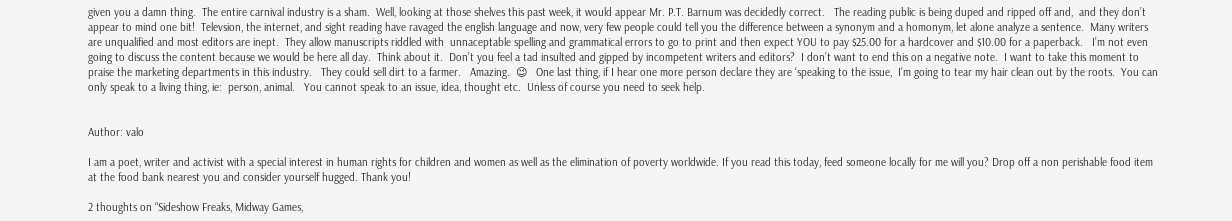given you a damn thing.  The entire carnival industry is a sham.  Well, looking at those shelves this past week, it would appear Mr. P.T. Barnum was decidedly correct.   The reading public is being duped and ripped off and,  and they don’t appear to mind one bit!  Televsion, the internet, and sight reading have ravaged the english language and now, very few people could tell you the difference between a synonym and a homonym, let alone analyze a sentence.  Many writers are unqualified and most editors are inept.  They allow manuscripts riddled with  unnaceptable spelling and grammatical errors to go to print and then expect YOU to pay $25.00 for a hardcover and $10.00 for a paperback.   I’m not even going to discuss the content because we would be here all day.  Think about it.  Don’t you feel a tad insulted and gipped by incompetent writers and editors?  I don’t want to end this on a negative note.  I want to take this moment to praise the marketing departments in this industry.   They could sell dirt to a farmer.   Amazing.  😉   One last thing, if I hear one more person declare they are ‘speaking to the issue,  I’m going to tear my hair clean out by the roots.  You can only speak to a living thing, ie:  person, animal.   You cannot speak to an issue, idea, thought etc.  Unless of course you need to seek help.


Author: valo

I am a poet, writer and activist with a special interest in human rights for children and women as well as the elimination of poverty worldwide. If you read this today, feed someone locally for me will you? Drop off a non perishable food item at the food bank nearest you and consider yourself hugged. Thank you!

2 thoughts on “Sideshow Freaks, Midway Games,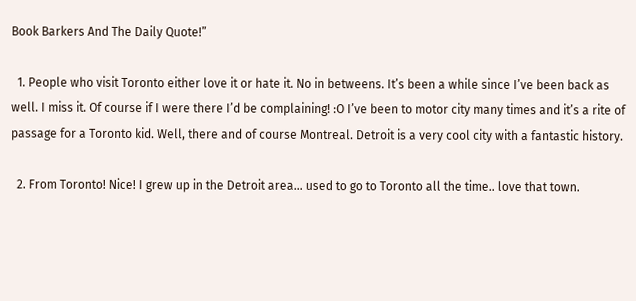Book Barkers And The Daily Quote!”

  1. People who visit Toronto either love it or hate it. No in betweens. It’s been a while since I’ve been back as well. I miss it. Of course if I were there I’d be complaining! :O I’ve been to motor city many times and it’s a rite of passage for a Toronto kid. Well, there and of course Montreal. Detroit is a very cool city with a fantastic history.

  2. From Toronto! Nice! I grew up in the Detroit area… used to go to Toronto all the time.. love that town.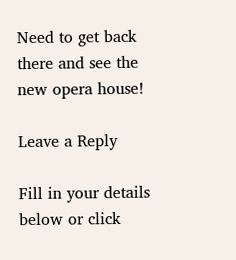Need to get back there and see the new opera house!

Leave a Reply

Fill in your details below or click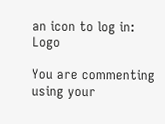an icon to log in: Logo

You are commenting using your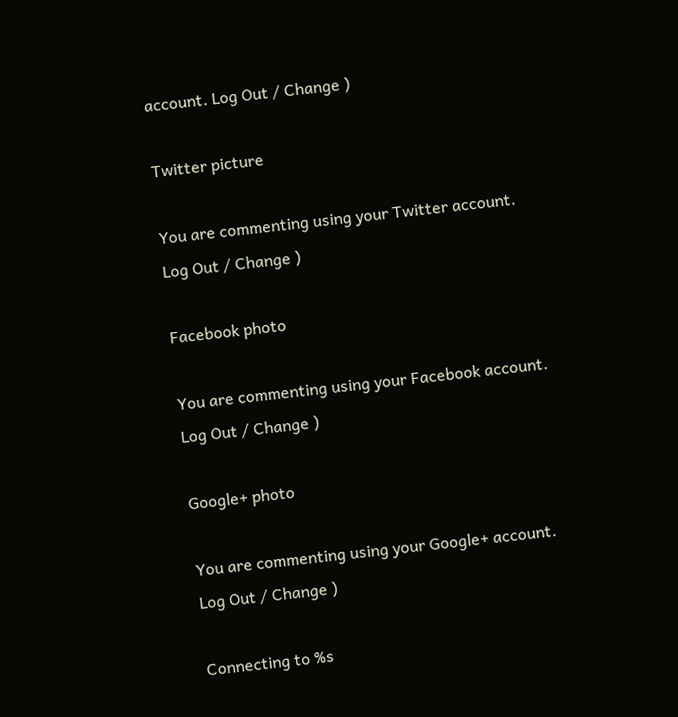account. Log Out / Change )

Twitter picture

You are commenting using your Twitter account. Log Out / Change )

Facebook photo

You are commenting using your Facebook account. Log Out / Change )

Google+ photo

You are commenting using your Google+ account. Log Out / Change )

Connecting to %s